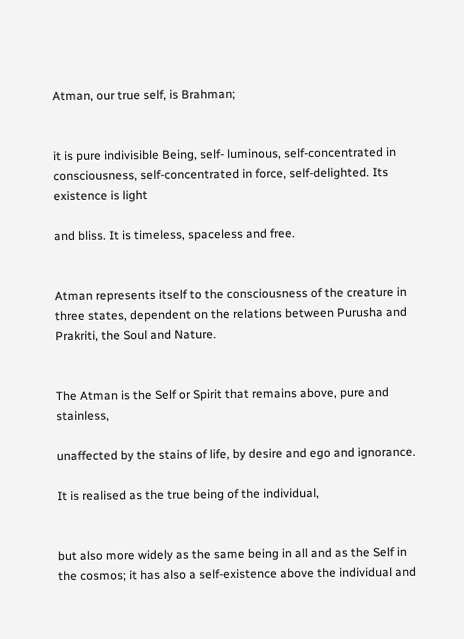Atman, our true self, is Brahman;


it is pure indivisible Being, self- luminous, self-concentrated in consciousness, self-concentrated in force, self-delighted. Its existence is light

and bliss. It is timeless, spaceless and free.


Atman represents itself to the consciousness of the creature in three states, dependent on the relations between Purusha and Prakriti, the Soul and Nature.


The Atman is the Self or Spirit that remains above, pure and stainless,

unaffected by the stains of life, by desire and ego and ignorance.

It is realised as the true being of the individual,


but also more widely as the same being in all and as the Self in the cosmos; it has also a self-existence above the individual and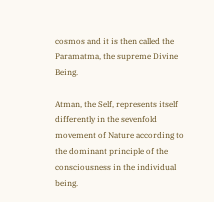cosmos and it is then called the Paramatma, the supreme Divine Being.

Atman, the Self, represents itself differently in the sevenfold movement of Nature according to the dominant principle of the consciousness in the individual being.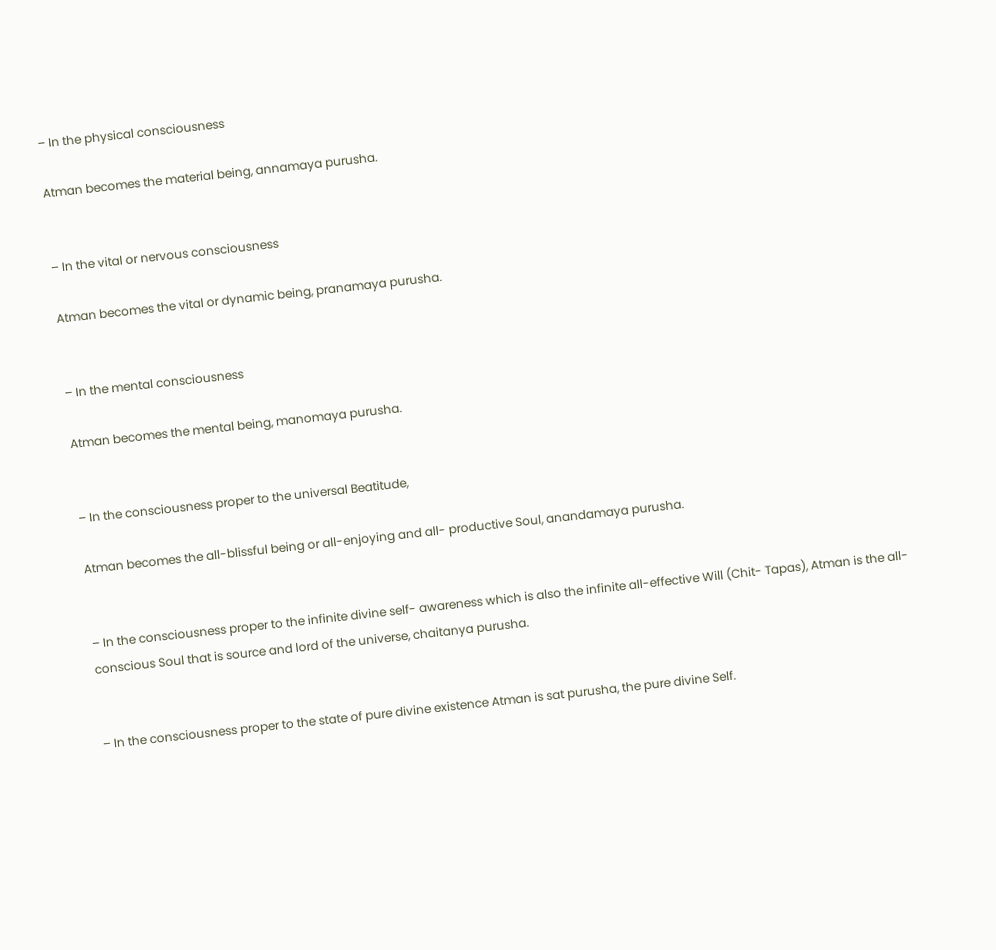– In the physical consciousness

Atman becomes the material being, annamaya purusha.


– In the vital or nervous consciousness

Atman becomes the vital or dynamic being, pranamaya purusha.


– In the mental consciousness

Atman becomes the mental being, manomaya purusha.


– In the consciousness proper to the universal Beatitude,

Atman becomes the all-blissful being or all-enjoying and all- productive Soul, anandamaya purusha.


– In the consciousness proper to the infinite divine self- awareness which is also the infinite all-effective Will (Chit- Tapas), Atman is the all-conscious Soul that is source and lord of the universe, chaitanya purusha.


– In the consciousness proper to the state of pure divine existence Atman is sat purusha, the pure divine Self.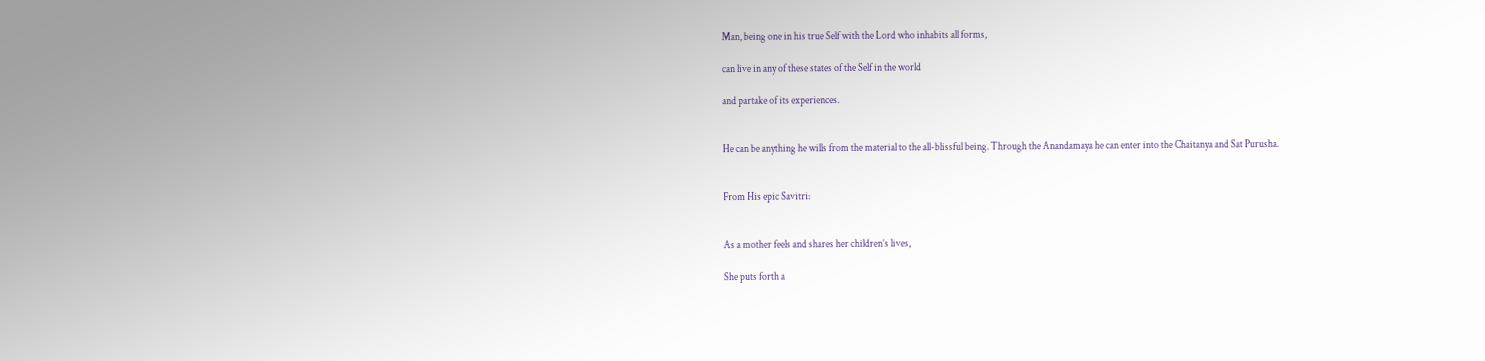Man, being one in his true Self with the Lord who inhabits all forms,

can live in any of these states of the Self in the world

and partake of its experiences.


He can be anything he wills from the material to the all-blissful being. Through the Anandamaya he can enter into the Chaitanya and Sat Purusha.


From His epic Savitri:


As a mother feels and shares her children’s lives,

She puts forth a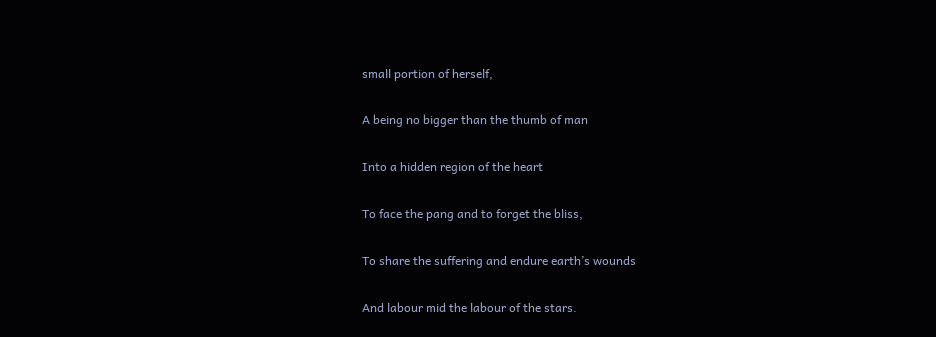small portion of herself,

A being no bigger than the thumb of man

Into a hidden region of the heart

To face the pang and to forget the bliss,

To share the suffering and endure earth’s wounds

And labour mid the labour of the stars.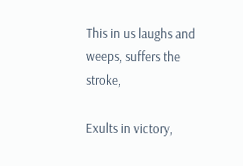This in us laughs and weeps, suffers the stroke,

Exults in victory,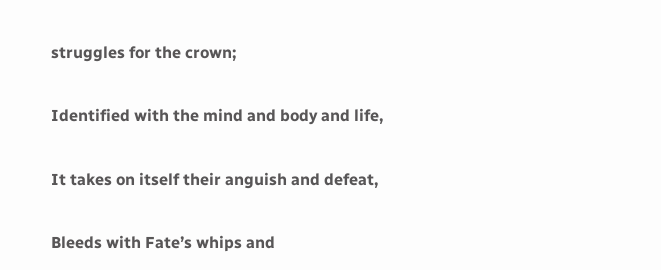struggles for the crown;

Identified with the mind and body and life,

It takes on itself their anguish and defeat,

Bleeds with Fate’s whips and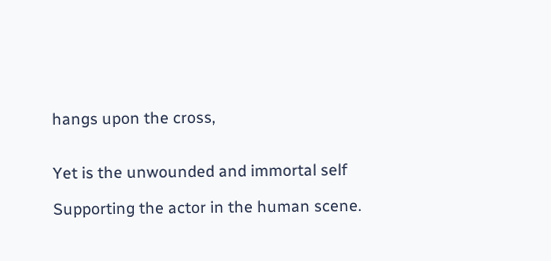hangs upon the cross,


Yet is the unwounded and immortal self

Supporting the actor in the human scene.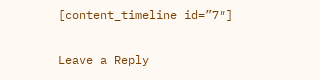[content_timeline id=”7″]

Leave a Reply